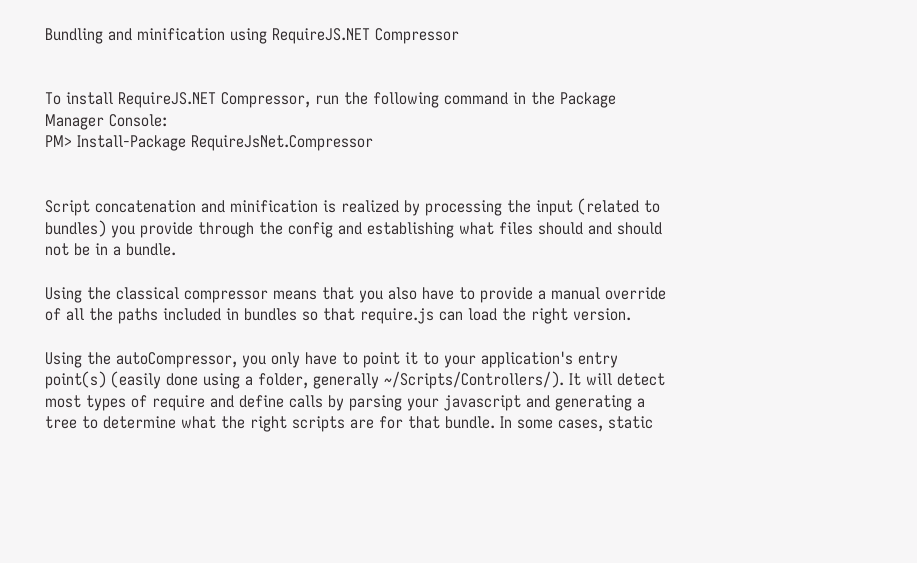Bundling and minification using RequireJS.NET Compressor


To install RequireJS.NET Compressor, run the following command in the Package Manager Console:
PM> Install-Package RequireJsNet.Compressor


Script concatenation and minification is realized by processing the input (related to bundles) you provide through the config and establishing what files should and should not be in a bundle.

Using the classical compressor means that you also have to provide a manual override of all the paths included in bundles so that require.js can load the right version.

Using the autoCompressor, you only have to point it to your application's entry point(s) (easily done using a folder, generally ~/Scripts/Controllers/). It will detect most types of require and define calls by parsing your javascript and generating a tree to determine what the right scripts are for that bundle. In some cases, static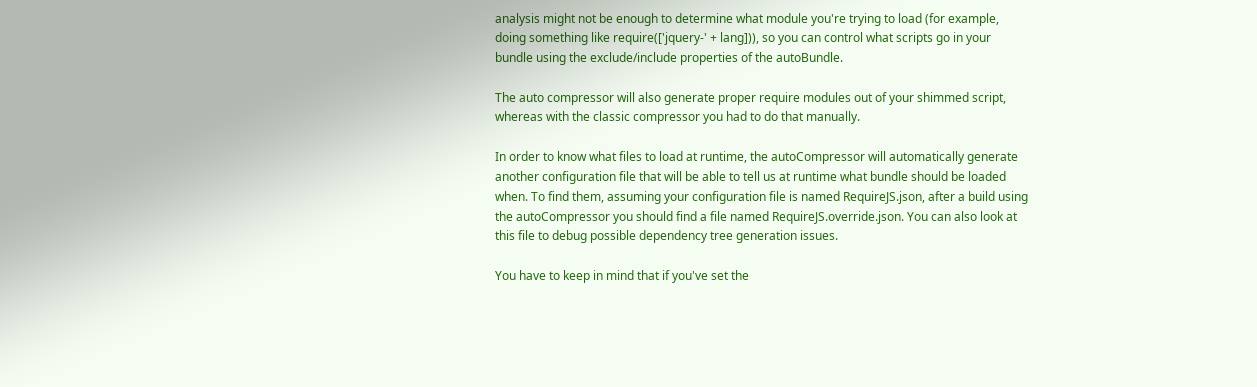analysis might not be enough to determine what module you're trying to load (for example, doing something like require(['jquery-' + lang])), so you can control what scripts go in your bundle using the exclude/include properties of the autoBundle.

The auto compressor will also generate proper require modules out of your shimmed script, whereas with the classic compressor you had to do that manually.

In order to know what files to load at runtime, the autoCompressor will automatically generate another configuration file that will be able to tell us at runtime what bundle should be loaded when. To find them, assuming your configuration file is named RequireJS.json, after a build using the autoCompressor you should find a file named RequireJS.override.json. You can also look at this file to debug possible dependency tree generation issues.

You have to keep in mind that if you've set the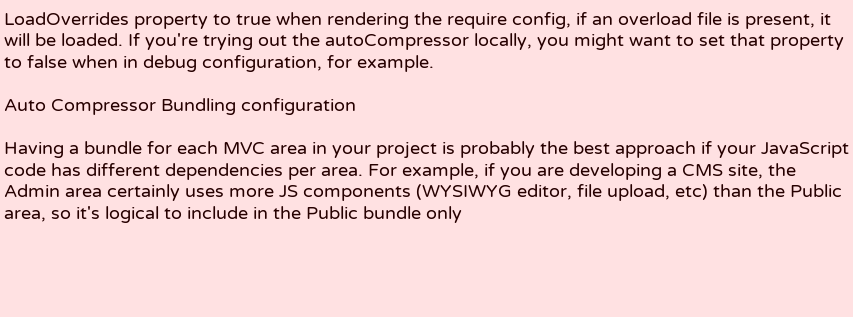LoadOverrides property to true when rendering the require config, if an overload file is present, it will be loaded. If you're trying out the autoCompressor locally, you might want to set that property to false when in debug configuration, for example.

Auto Compressor Bundling configuration

Having a bundle for each MVC area in your project is probably the best approach if your JavaScript code has different dependencies per area. For example, if you are developing a CMS site, the Admin area certainly uses more JS components (WYSIWYG editor, file upload, etc) than the Public area, so it's logical to include in the Public bundle only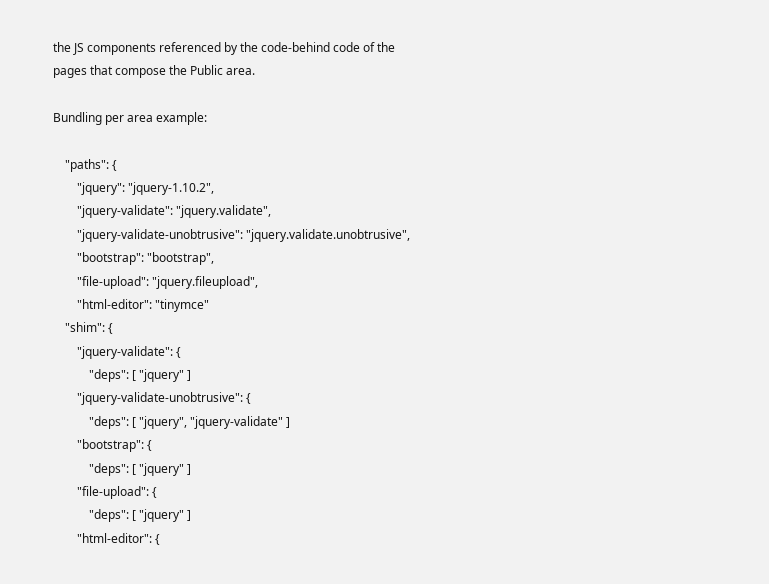the JS components referenced by the code-behind code of the pages that compose the Public area.

Bundling per area example:

    "paths": {
        "jquery": "jquery-1.10.2",
        "jquery-validate": "jquery.validate",
        "jquery-validate-unobtrusive": "jquery.validate.unobtrusive",
        "bootstrap": "bootstrap",
        "file-upload": "jquery.fileupload",
        "html-editor": "tinymce"
    "shim": {
        "jquery-validate": {
            "deps": [ "jquery" ]
        "jquery-validate-unobtrusive": {
            "deps": [ "jquery", "jquery-validate" ]
        "bootstrap": {
            "deps": [ "jquery" ]
        "file-upload": {
            "deps": [ "jquery" ]
        "html-editor": {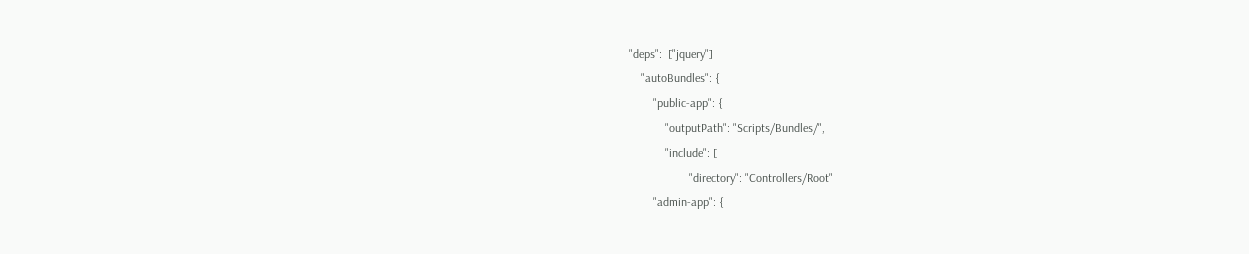"deps":  ["jquery"]
    "autoBundles": {
        "public-app": {
            "outputPath": "Scripts/Bundles/",
            "include": [
                    "directory": "Controllers/Root"
        "admin-app": {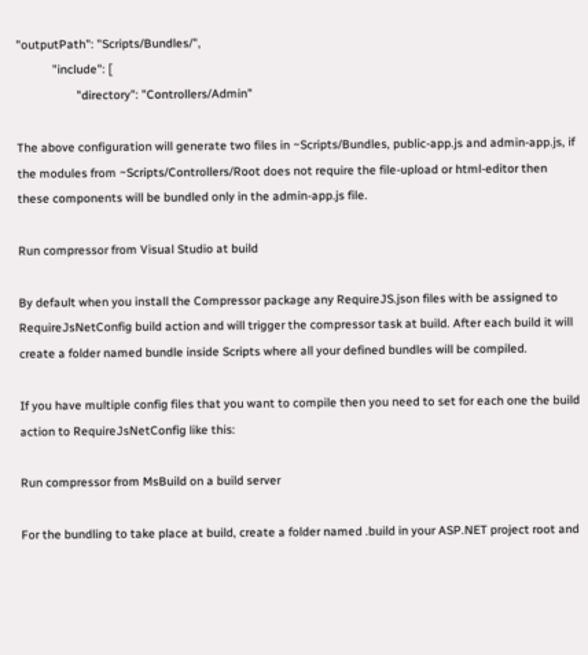"outputPath": "Scripts/Bundles/",
            "include": [
                    "directory": "Controllers/Admin"

The above configuration will generate two files in ~Scripts/Bundles, public-app.js and admin-app.js, if the modules from ~Scripts/Controllers/Root does not require the file-upload or html-editor then these components will be bundled only in the admin-app.js file.

Run compressor from Visual Studio at build

By default when you install the Compressor package any RequireJS.json files with be assigned to RequireJsNetConfig build action and will trigger the compressor task at build. After each build it will create a folder named bundle inside Scripts where all your defined bundles will be compiled.

If you have multiple config files that you want to compile then you need to set for each one the build action to RequireJsNetConfig like this:

Run compressor from MsBuild on a build server

For the bundling to take place at build, create a folder named .build in your ASP.NET project root and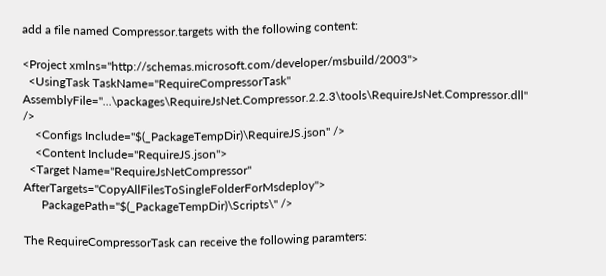add a file named Compressor.targets with the following content:

<Project xmlns="http://schemas.microsoft.com/developer/msbuild/2003">
  <UsingTask TaskName="RequireCompressorTask" AssemblyFile="...\packages\RequireJsNet.Compressor.2.2.3\tools\RequireJsNet.Compressor.dll" />
    <Configs Include="$(_PackageTempDir)\RequireJS.json" />
    <Content Include="RequireJS.json">
  <Target Name="RequireJsNetCompressor" AfterTargets="CopyAllFilesToSingleFolderForMsdeploy">
      PackagePath="$(_PackageTempDir)\Scripts\" />

The RequireCompressorTask can receive the following paramters: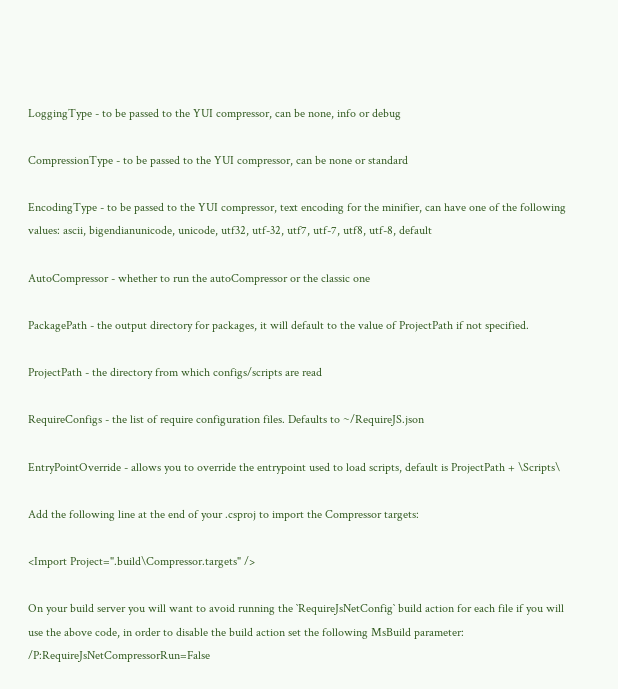LoggingType - to be passed to the YUI compressor, can be none, info or debug

CompressionType - to be passed to the YUI compressor, can be none or standard

EncodingType - to be passed to the YUI compressor, text encoding for the minifier, can have one of the following values: ascii, bigendianunicode, unicode, utf32, utf-32, utf7, utf-7, utf8, utf-8, default

AutoCompressor - whether to run the autoCompressor or the classic one

PackagePath - the output directory for packages, it will default to the value of ProjectPath if not specified.

ProjectPath - the directory from which configs/scripts are read

RequireConfigs - the list of require configuration files. Defaults to ~/RequireJS.json

EntryPointOverride - allows you to override the entrypoint used to load scripts, default is ProjectPath + \Scripts\

Add the following line at the end of your .csproj to import the Compressor targets:

<Import Project=".build\Compressor.targets" />

On your build server you will want to avoid running the `RequireJsNetConfig` build action for each file if you will use the above code, in order to disable the build action set the following MsBuild parameter: /P:RequireJsNetCompressorRun=False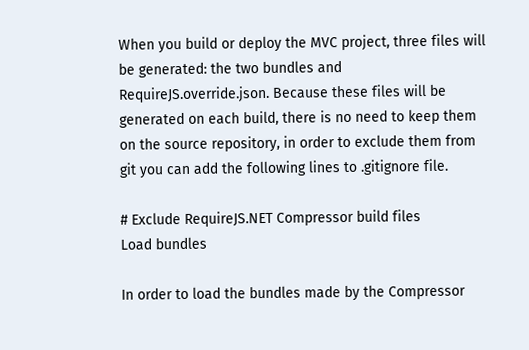When you build or deploy the MVC project, three files will be generated: the two bundles and RequireJS.override.json. Because these files will be generated on each build, there is no need to keep them on the source repository, in order to exclude them from git you can add the following lines to .gitignore file.

# Exclude RequireJS.NET Compressor build files
Load bundles

In order to load the bundles made by the Compressor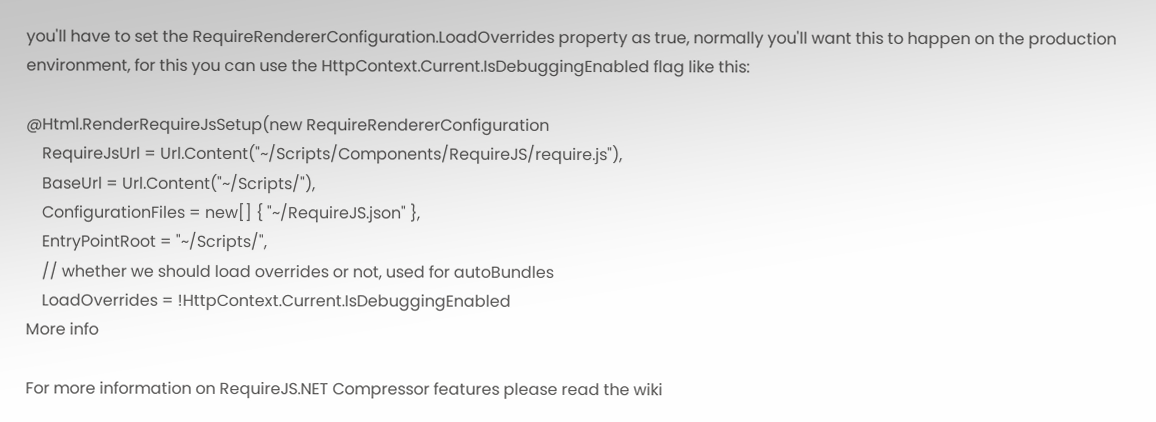you'll have to set the RequireRendererConfiguration.LoadOverrides property as true, normally you'll want this to happen on the production environment, for this you can use the HttpContext.Current.IsDebuggingEnabled flag like this:

@Html.RenderRequireJsSetup(new RequireRendererConfiguration
    RequireJsUrl = Url.Content("~/Scripts/Components/RequireJS/require.js"),
    BaseUrl = Url.Content("~/Scripts/"),
    ConfigurationFiles = new[] { "~/RequireJS.json" },
    EntryPointRoot = "~/Scripts/",
    // whether we should load overrides or not, used for autoBundles
    LoadOverrides = !HttpContext.Current.IsDebuggingEnabled
More info

For more information on RequireJS.NET Compressor features please read the wiki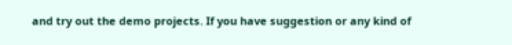and try out the demo projects. If you have suggestion or any kind of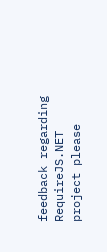feedback regarding RequireJS.NET project please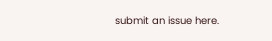submit an issue here.